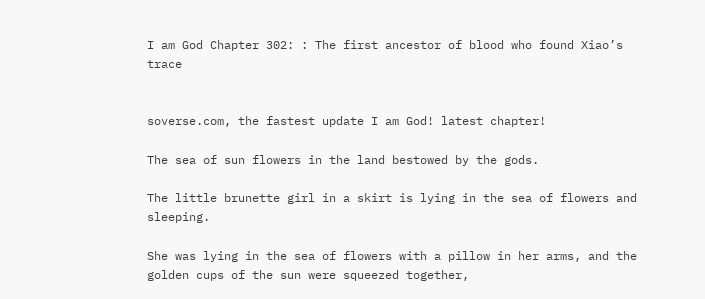I am God Chapter 302: : The first ancestor of blood who found Xiao’s trace


soverse.com, the fastest update I am God! latest chapter!

The sea of sun flowers in the land bestowed by the gods.

The little brunette girl in a skirt is lying in the sea of flowers and sleeping.

She was lying in the sea of flowers with a pillow in her arms, and the golden cups of the sun were squeezed together,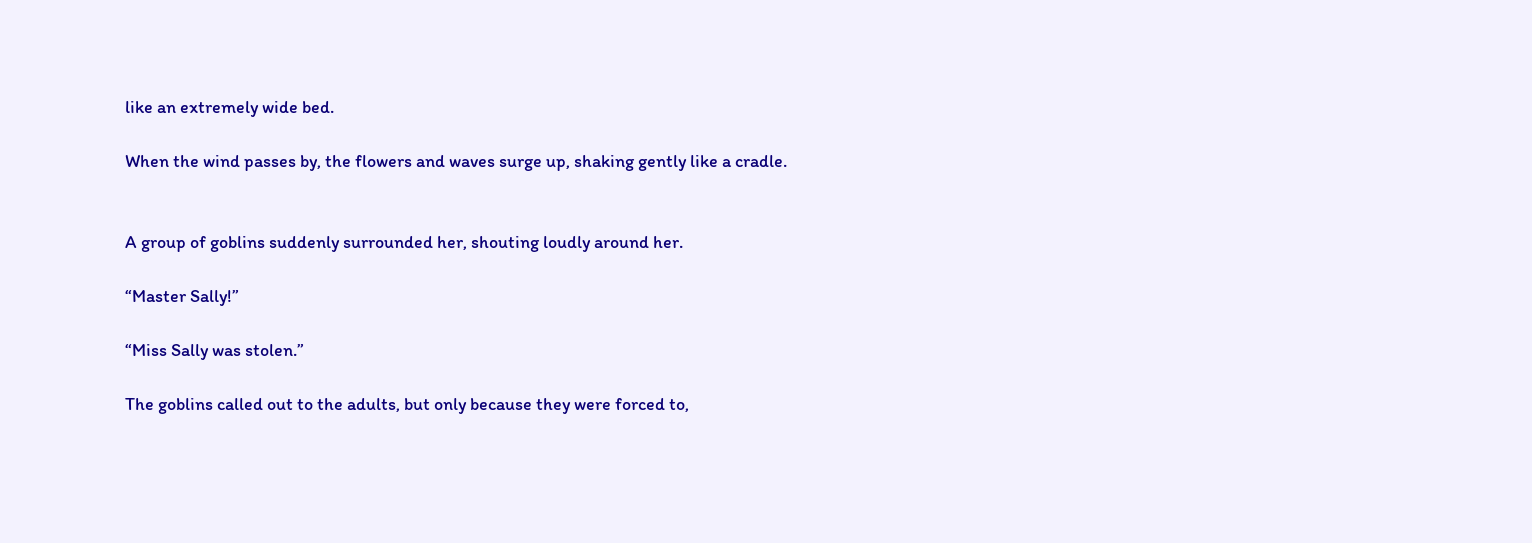like an extremely wide bed.

When the wind passes by, the flowers and waves surge up, shaking gently like a cradle.


A group of goblins suddenly surrounded her, shouting loudly around her.

“Master Sally!”

“Miss Sally was stolen.”

The goblins called out to the adults, but only because they were forced to,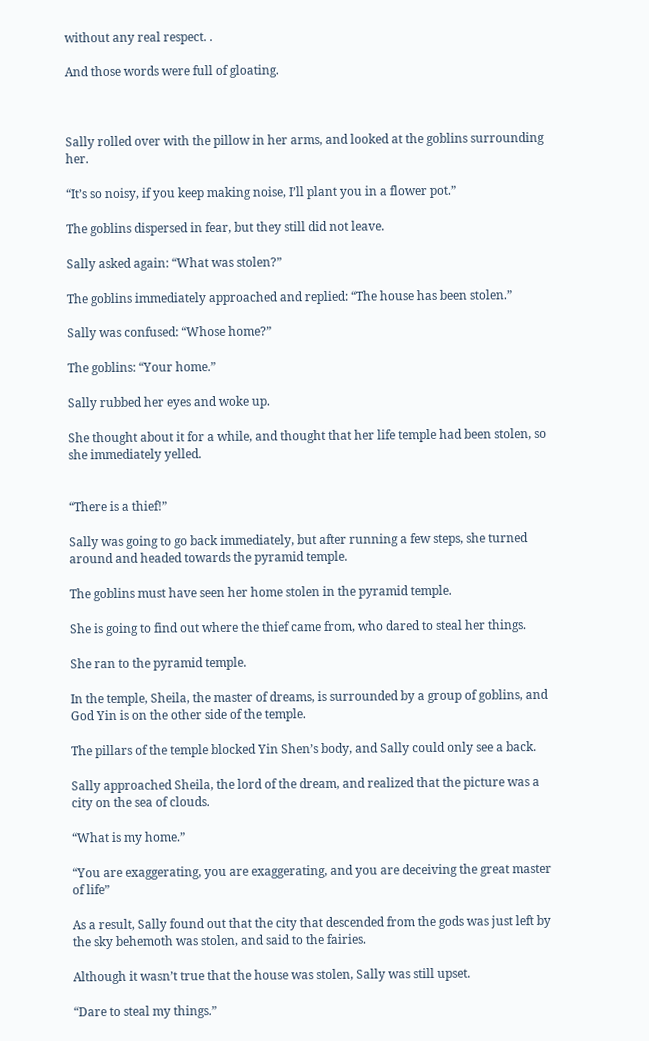without any real respect. .

And those words were full of gloating.



Sally rolled over with the pillow in her arms, and looked at the goblins surrounding her.

“It’s so noisy, if you keep making noise, I’ll plant you in a flower pot.”

The goblins dispersed in fear, but they still did not leave.

Sally asked again: “What was stolen?”

The goblins immediately approached and replied: “The house has been stolen.”

Sally was confused: “Whose home?”

The goblins: “Your home.”

Sally rubbed her eyes and woke up.

She thought about it for a while, and thought that her life temple had been stolen, so she immediately yelled.


“There is a thief!”

Sally was going to go back immediately, but after running a few steps, she turned around and headed towards the pyramid temple.

The goblins must have seen her home stolen in the pyramid temple.

She is going to find out where the thief came from, who dared to steal her things.

She ran to the pyramid temple.

In the temple, Sheila, the master of dreams, is surrounded by a group of goblins, and God Yin is on the other side of the temple.

The pillars of the temple blocked Yin Shen’s body, and Sally could only see a back.

Sally approached Sheila, the lord of the dream, and realized that the picture was a city on the sea of clouds.

“What is my home.”

“You are exaggerating, you are exaggerating, and you are deceiving the great master of life”

As a result, Sally found out that the city that descended from the gods was just left by the sky behemoth was stolen, and said to the fairies.

Although it wasn’t true that the house was stolen, Sally was still upset.

“Dare to steal my things.”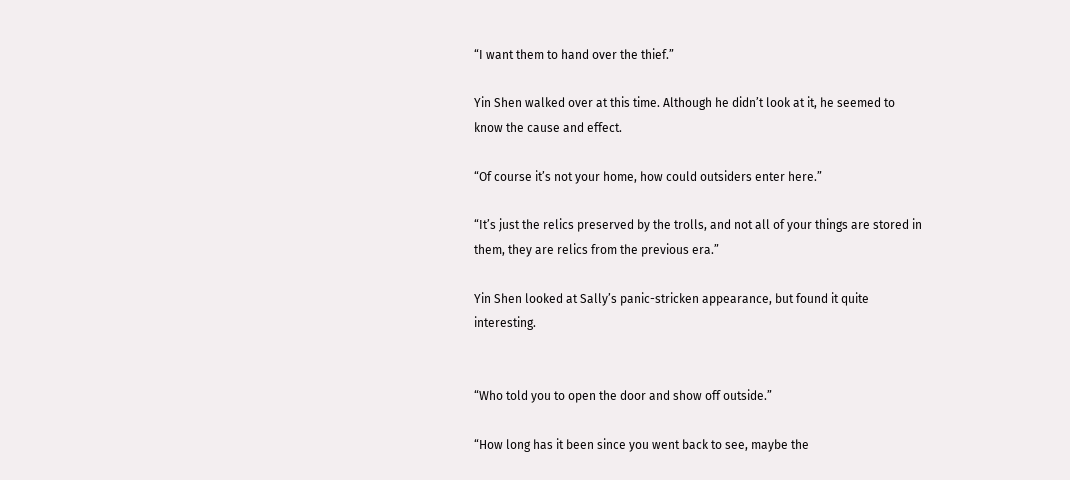“I want them to hand over the thief.”

Yin Shen walked over at this time. Although he didn’t look at it, he seemed to know the cause and effect.

“Of course it’s not your home, how could outsiders enter here.”

“It’s just the relics preserved by the trolls, and not all of your things are stored in them, they are relics from the previous era.”

Yin Shen looked at Sally’s panic-stricken appearance, but found it quite interesting.


“Who told you to open the door and show off outside.”

“How long has it been since you went back to see, maybe the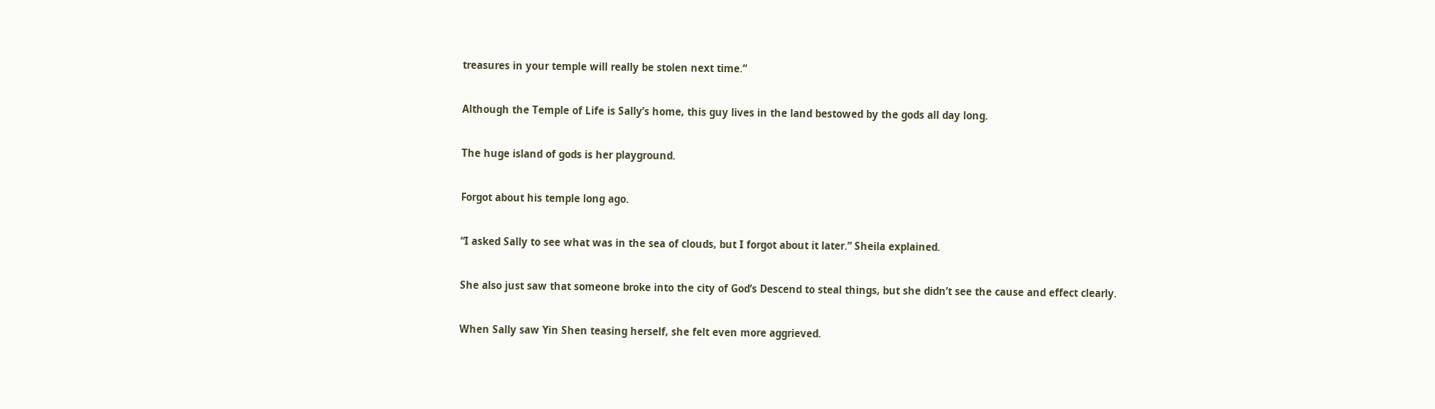treasures in your temple will really be stolen next time.”

Although the Temple of Life is Sally’s home, this guy lives in the land bestowed by the gods all day long.

The huge island of gods is her playground.

Forgot about his temple long ago.

“I asked Sally to see what was in the sea of clouds, but I forgot about it later.” Sheila explained.

She also just saw that someone broke into the city of God’s Descend to steal things, but she didn’t see the cause and effect clearly.

When Sally saw Yin Shen teasing herself, she felt even more aggrieved.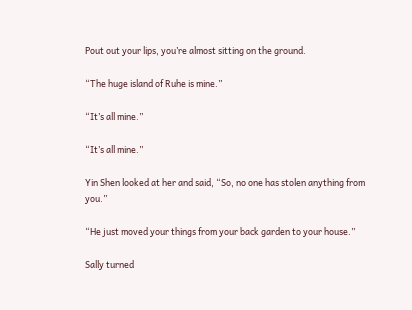Pout out your lips, you’re almost sitting on the ground.

“The huge island of Ruhe is mine.”

“It’s all mine.”

“It’s all mine.”

Yin Shen looked at her and said, “So, no one has stolen anything from you.”

“He just moved your things from your back garden to your house.”

Sally turned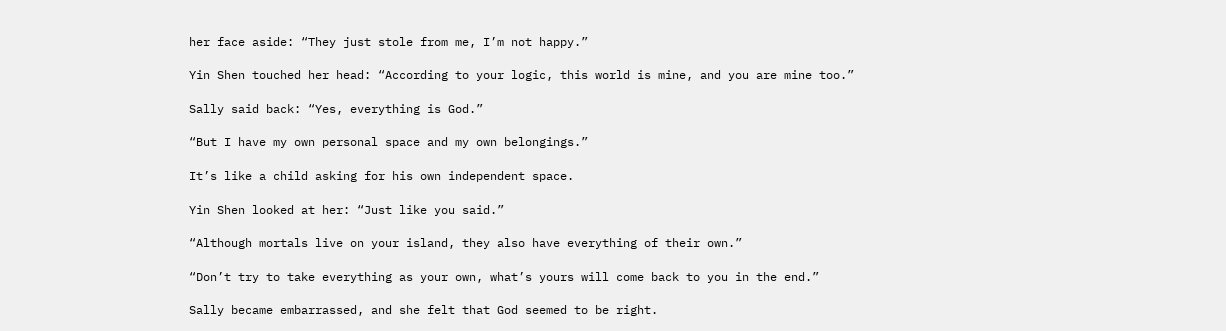her face aside: “They just stole from me, I’m not happy.”

Yin Shen touched her head: “According to your logic, this world is mine, and you are mine too.”

Sally said back: “Yes, everything is God.”

“But I have my own personal space and my own belongings.”

It’s like a child asking for his own independent space.

Yin Shen looked at her: “Just like you said.”

“Although mortals live on your island, they also have everything of their own.”

“Don’t try to take everything as your own, what’s yours will come back to you in the end.”

Sally became embarrassed, and she felt that God seemed to be right.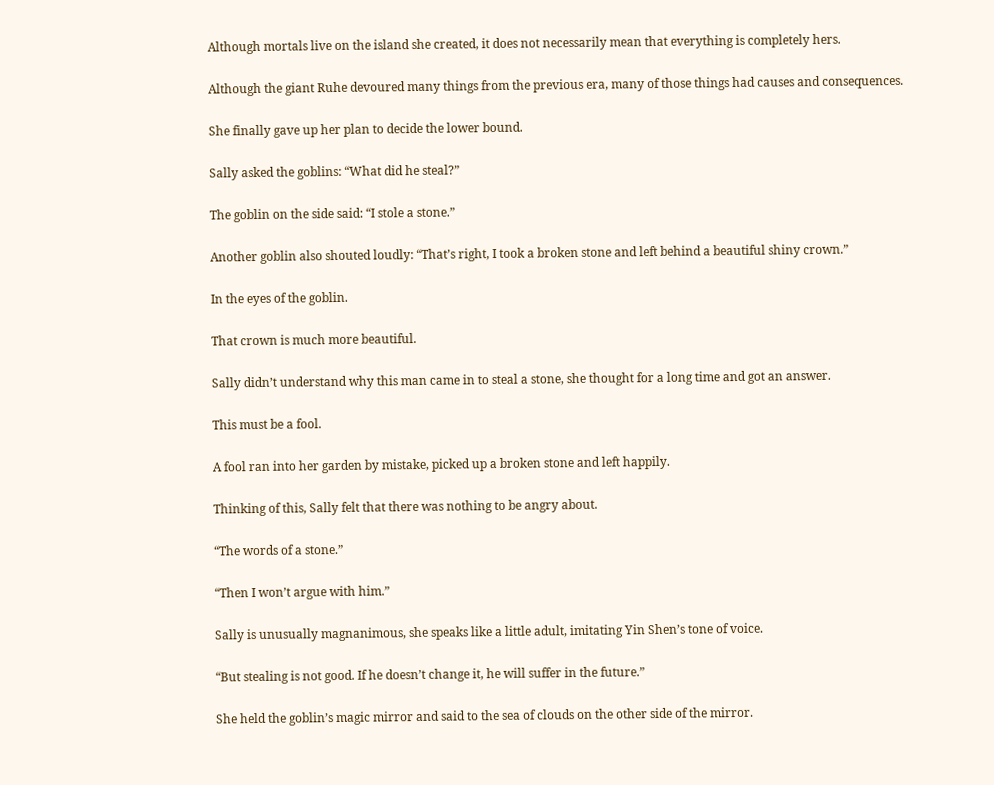Although mortals live on the island she created, it does not necessarily mean that everything is completely hers.

Although the giant Ruhe devoured many things from the previous era, many of those things had causes and consequences.

She finally gave up her plan to decide the lower bound.

Sally asked the goblins: “What did he steal?”

The goblin on the side said: “I stole a stone.”

Another goblin also shouted loudly: “That’s right, I took a broken stone and left behind a beautiful shiny crown.”

In the eyes of the goblin.

That crown is much more beautiful.

Sally didn’t understand why this man came in to steal a stone, she thought for a long time and got an answer.

This must be a fool.

A fool ran into her garden by mistake, picked up a broken stone and left happily.

Thinking of this, Sally felt that there was nothing to be angry about.

“The words of a stone.”

“Then I won’t argue with him.”

Sally is unusually magnanimous, she speaks like a little adult, imitating Yin Shen’s tone of voice.

“But stealing is not good. If he doesn’t change it, he will suffer in the future.”

She held the goblin’s magic mirror and said to the sea of clouds on the other side of the mirror.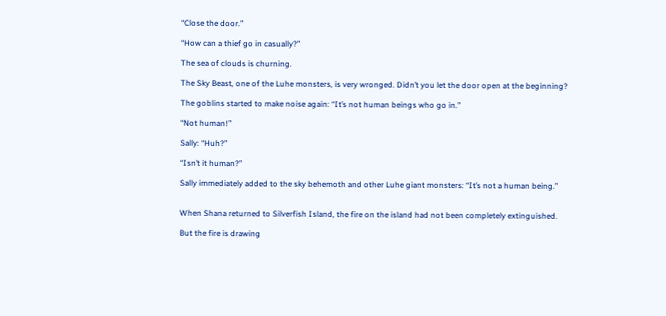“Close the door.”

“How can a thief go in casually?”

The sea of clouds is churning.

The Sky Beast, one of the Luhe monsters, is very wronged. Didn’t you let the door open at the beginning?

The goblins started to make noise again: “It’s not human beings who go in.”

“Not human!”

Sally: “Huh?”

“Isn’t it human?”

Sally immediately added to the sky behemoth and other Luhe giant monsters: “It’s not a human being.”


When Shana returned to Silverfish Island, the fire on the island had not been completely extinguished.

But the fire is drawing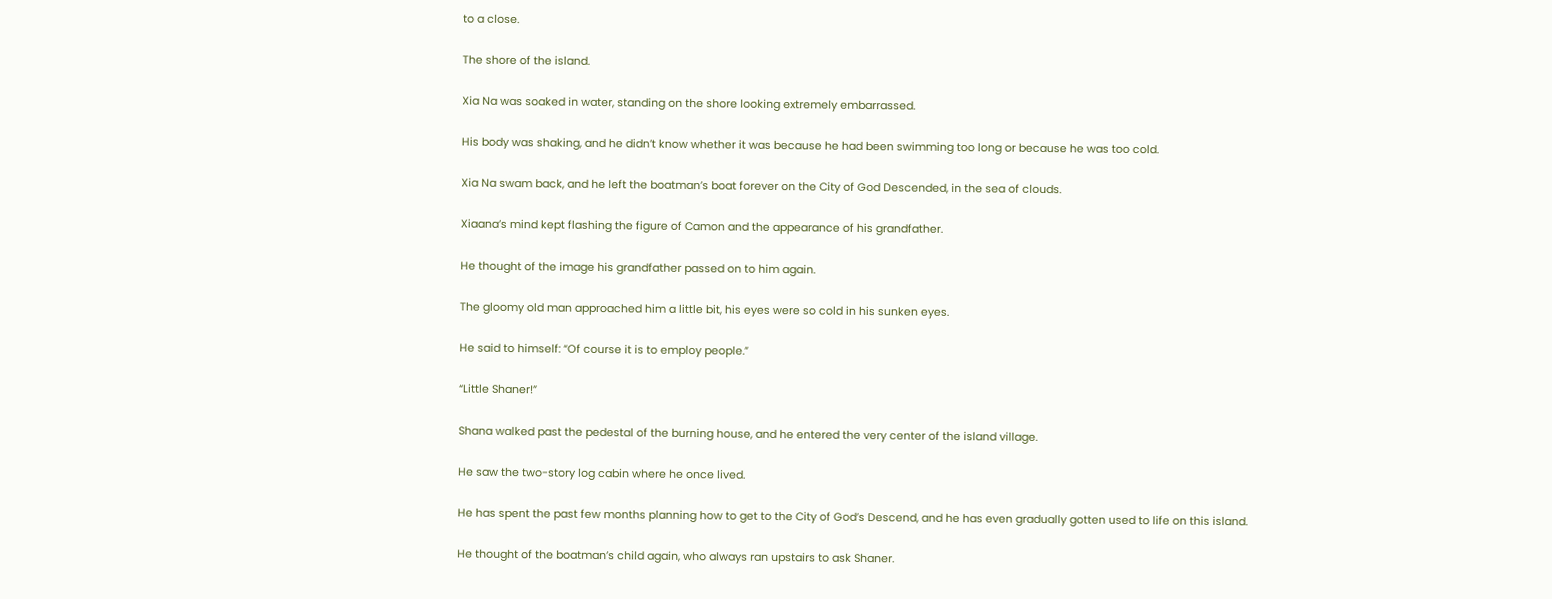to a close.

The shore of the island.

Xia Na was soaked in water, standing on the shore looking extremely embarrassed.

His body was shaking, and he didn’t know whether it was because he had been swimming too long or because he was too cold.

Xia Na swam back, and he left the boatman’s boat forever on the City of God Descended, in the sea of clouds.

Xiaana’s mind kept flashing the figure of Camon and the appearance of his grandfather.

He thought of the image his grandfather passed on to him again.

The gloomy old man approached him a little bit, his eyes were so cold in his sunken eyes.

He said to himself: “Of course it is to employ people.”

“Little Shaner!”

Shana walked past the pedestal of the burning house, and he entered the very center of the island village.

He saw the two-story log cabin where he once lived.

He has spent the past few months planning how to get to the City of God’s Descend, and he has even gradually gotten used to life on this island.

He thought of the boatman’s child again, who always ran upstairs to ask Shaner.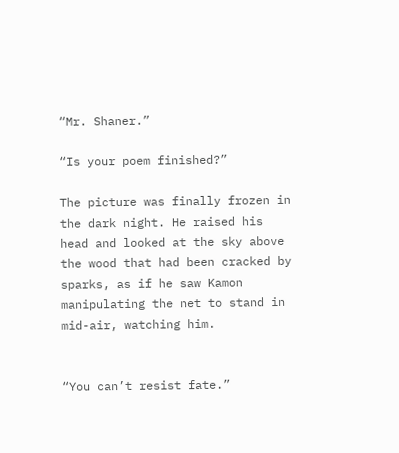“Mr. Shaner.”

“Is your poem finished?”

The picture was finally frozen in the dark night. He raised his head and looked at the sky above the wood that had been cracked by sparks, as if he saw Kamon manipulating the net to stand in mid-air, watching him.


“You can’t resist fate.”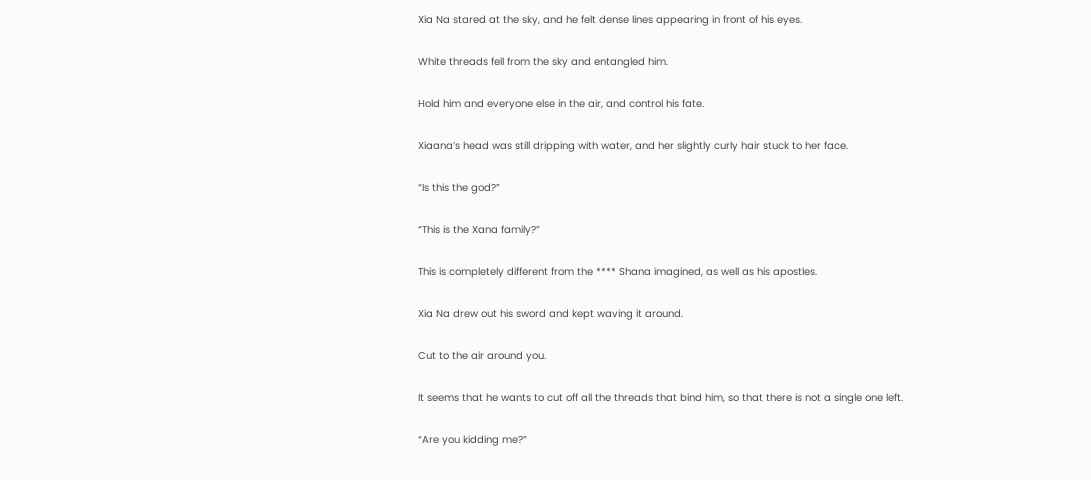Xia Na stared at the sky, and he felt dense lines appearing in front of his eyes.

White threads fell from the sky and entangled him.

Hold him and everyone else in the air, and control his fate.

Xiaana’s head was still dripping with water, and her slightly curly hair stuck to her face.

“Is this the god?”

“This is the Xana family?”

This is completely different from the **** Shana imagined, as well as his apostles.

Xia Na drew out his sword and kept waving it around.

Cut to the air around you.

It seems that he wants to cut off all the threads that bind him, so that there is not a single one left.

“Are you kidding me?”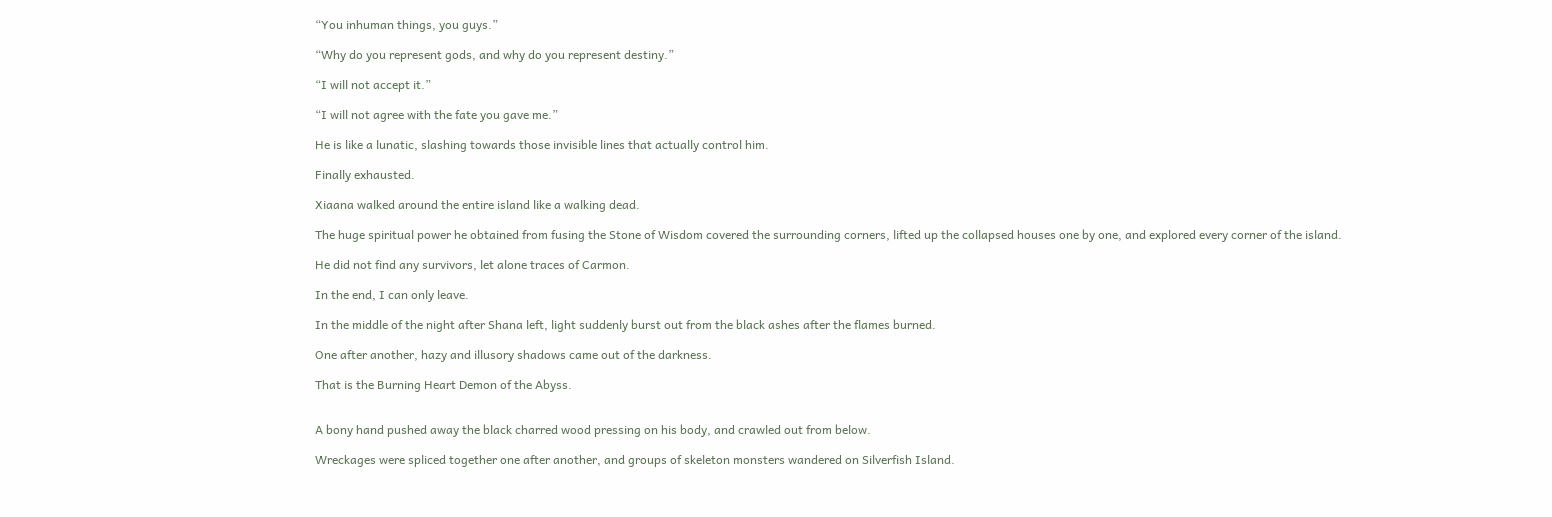“You inhuman things, you guys.”

“Why do you represent gods, and why do you represent destiny.”

“I will not accept it.”

“I will not agree with the fate you gave me.”

He is like a lunatic, slashing towards those invisible lines that actually control him.

Finally exhausted.

Xiaana walked around the entire island like a walking dead.

The huge spiritual power he obtained from fusing the Stone of Wisdom covered the surrounding corners, lifted up the collapsed houses one by one, and explored every corner of the island.

He did not find any survivors, let alone traces of Carmon.

In the end, I can only leave.

In the middle of the night after Shana left, light suddenly burst out from the black ashes after the flames burned.

One after another, hazy and illusory shadows came out of the darkness.

That is the Burning Heart Demon of the Abyss.


A bony hand pushed away the black charred wood pressing on his body, and crawled out from below.

Wreckages were spliced together one after another, and groups of skeleton monsters wandered on Silverfish Island.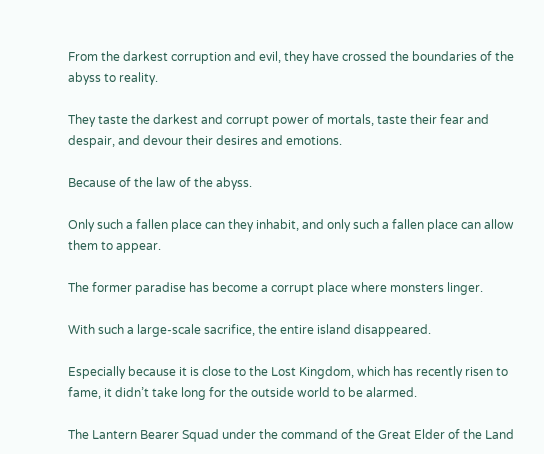From the darkest corruption and evil, they have crossed the boundaries of the abyss to reality.

They taste the darkest and corrupt power of mortals, taste their fear and despair, and devour their desires and emotions.

Because of the law of the abyss.

Only such a fallen place can they inhabit, and only such a fallen place can allow them to appear.

The former paradise has become a corrupt place where monsters linger.

With such a large-scale sacrifice, the entire island disappeared.

Especially because it is close to the Lost Kingdom, which has recently risen to fame, it didn’t take long for the outside world to be alarmed.

The Lantern Bearer Squad under the command of the Great Elder of the Land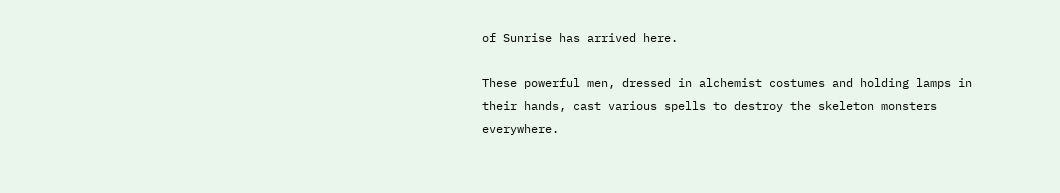of Sunrise has arrived here.

These powerful men, dressed in alchemist costumes and holding lamps in their hands, cast various spells to destroy the skeleton monsters everywhere.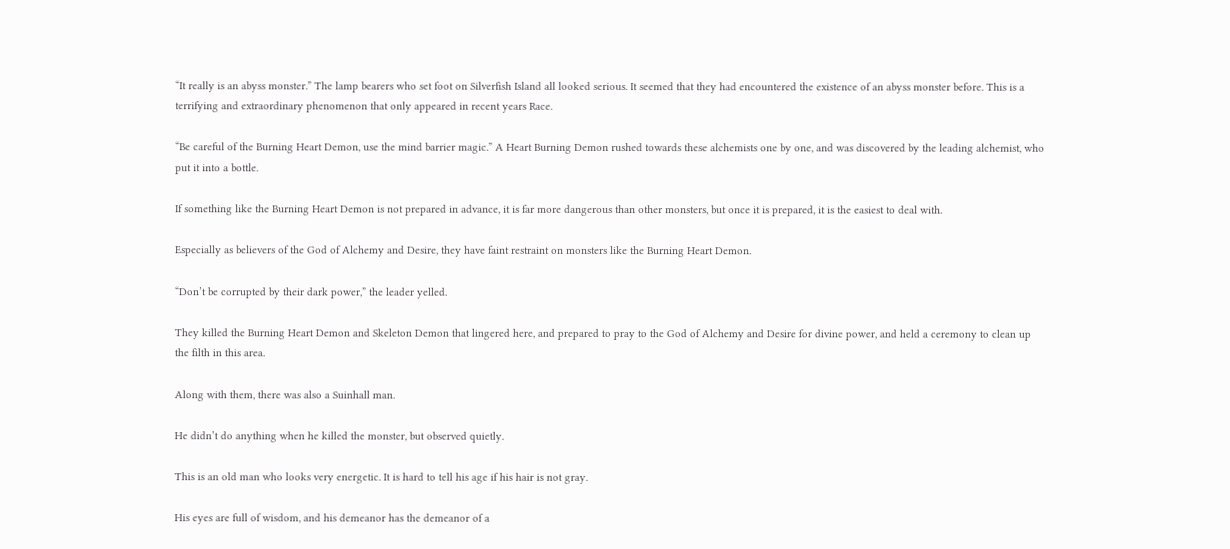“It really is an abyss monster.” The lamp bearers who set foot on Silverfish Island all looked serious. It seemed that they had encountered the existence of an abyss monster before. This is a terrifying and extraordinary phenomenon that only appeared in recent years Race.

“Be careful of the Burning Heart Demon, use the mind barrier magic.” A Heart Burning Demon rushed towards these alchemists one by one, and was discovered by the leading alchemist, who put it into a bottle.

If something like the Burning Heart Demon is not prepared in advance, it is far more dangerous than other monsters, but once it is prepared, it is the easiest to deal with.

Especially as believers of the God of Alchemy and Desire, they have faint restraint on monsters like the Burning Heart Demon.

“Don’t be corrupted by their dark power,” the leader yelled.

They killed the Burning Heart Demon and Skeleton Demon that lingered here, and prepared to pray to the God of Alchemy and Desire for divine power, and held a ceremony to clean up the filth in this area.

Along with them, there was also a Suinhall man.

He didn’t do anything when he killed the monster, but observed quietly.

This is an old man who looks very energetic. It is hard to tell his age if his hair is not gray.

His eyes are full of wisdom, and his demeanor has the demeanor of a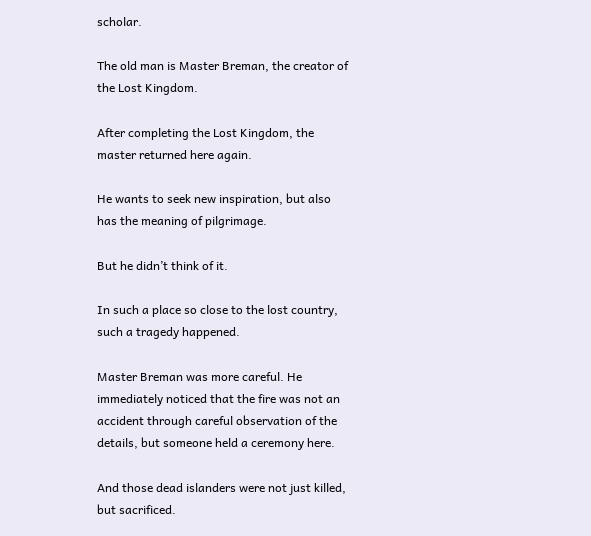scholar.

The old man is Master Breman, the creator of the Lost Kingdom.

After completing the Lost Kingdom, the master returned here again.

He wants to seek new inspiration, but also has the meaning of pilgrimage.

But he didn’t think of it.

In such a place so close to the lost country, such a tragedy happened.

Master Breman was more careful. He immediately noticed that the fire was not an accident through careful observation of the details, but someone held a ceremony here.

And those dead islanders were not just killed, but sacrificed.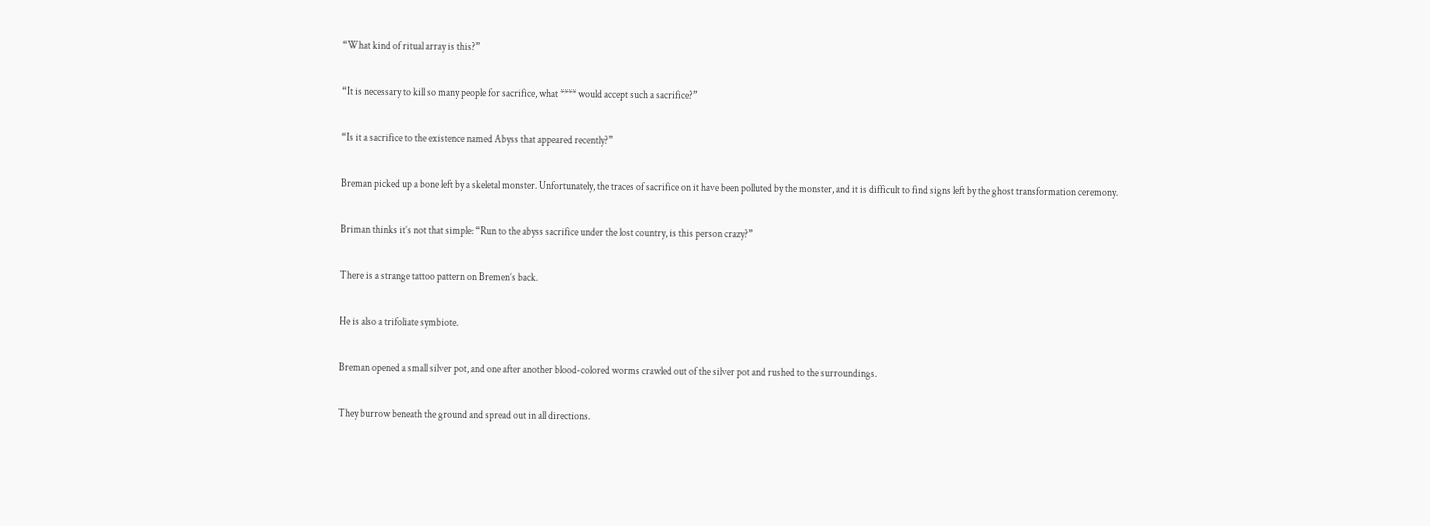“What kind of ritual array is this?”

“It is necessary to kill so many people for sacrifice, what **** would accept such a sacrifice?”

“Is it a sacrifice to the existence named Abyss that appeared recently?”

Breman picked up a bone left by a skeletal monster. Unfortunately, the traces of sacrifice on it have been polluted by the monster, and it is difficult to find signs left by the ghost transformation ceremony.

Briman thinks it’s not that simple: “Run to the abyss sacrifice under the lost country, is this person crazy?”

There is a strange tattoo pattern on Bremen’s back.

He is also a trifoliate symbiote.

Breman opened a small silver pot, and one after another blood-colored worms crawled out of the silver pot and rushed to the surroundings.

They burrow beneath the ground and spread out in all directions.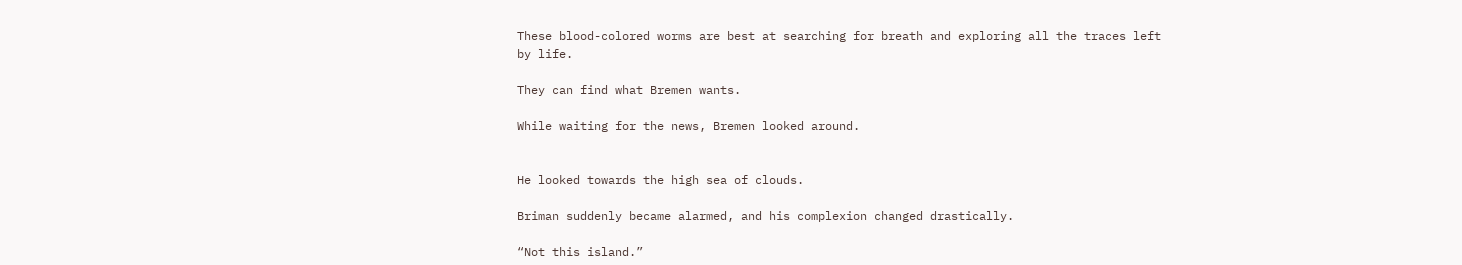These blood-colored worms are best at searching for breath and exploring all the traces left by life.

They can find what Bremen wants.

While waiting for the news, Bremen looked around.


He looked towards the high sea of clouds.

Briman suddenly became alarmed, and his complexion changed drastically.

“Not this island.”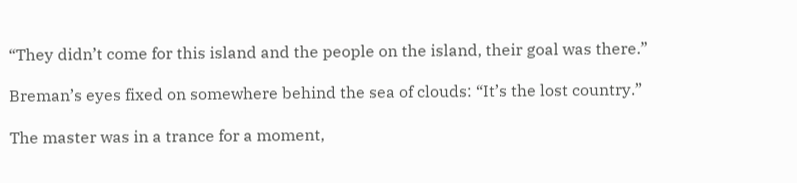“They didn’t come for this island and the people on the island, their goal was there.”

Breman’s eyes fixed on somewhere behind the sea of clouds: “It’s the lost country.”

The master was in a trance for a moment,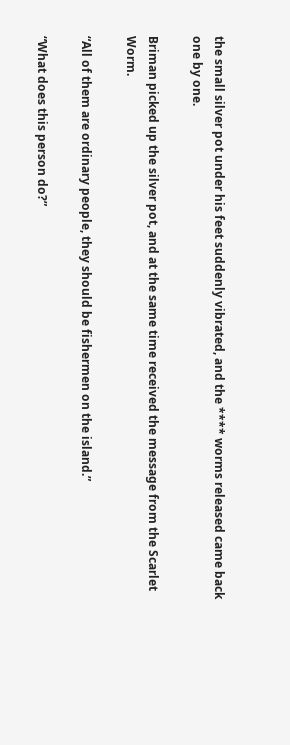the small silver pot under his feet suddenly vibrated, and the **** worms released came back one by one.

Briman picked up the silver pot, and at the same time received the message from the Scarlet Worm.

“All of them are ordinary people, they should be fishermen on the island.”

“What does this person do?”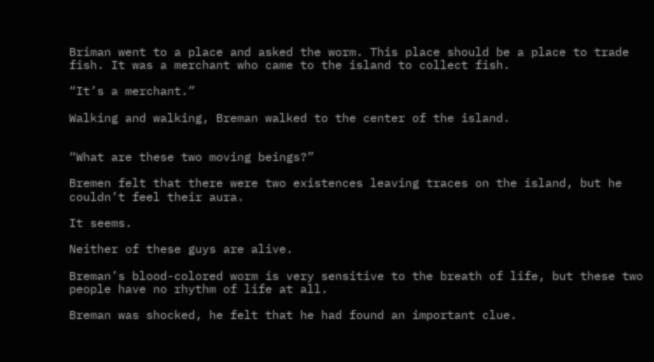Briman went to a place and asked the worm. This place should be a place to trade fish. It was a merchant who came to the island to collect fish.

“It’s a merchant.”

Walking and walking, Breman walked to the center of the island.


“What are these two moving beings?”

Bremen felt that there were two existences leaving traces on the island, but he couldn’t feel their aura.

It seems.

Neither of these guys are alive.

Breman’s blood-colored worm is very sensitive to the breath of life, but these two people have no rhythm of life at all.

Breman was shocked, he felt that he had found an important clue.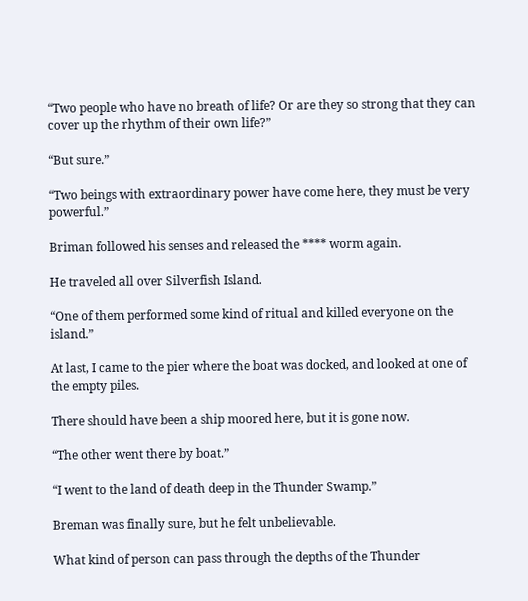“Two people who have no breath of life? Or are they so strong that they can cover up the rhythm of their own life?”

“But sure.”

“Two beings with extraordinary power have come here, they must be very powerful.”

Briman followed his senses and released the **** worm again.

He traveled all over Silverfish Island.

“One of them performed some kind of ritual and killed everyone on the island.”

At last, I came to the pier where the boat was docked, and looked at one of the empty piles.

There should have been a ship moored here, but it is gone now.

“The other went there by boat.”

“I went to the land of death deep in the Thunder Swamp.”

Breman was finally sure, but he felt unbelievable.

What kind of person can pass through the depths of the Thunder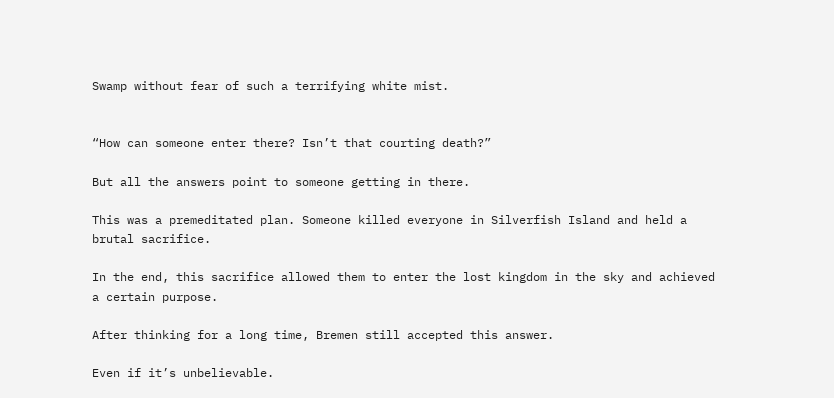Swamp without fear of such a terrifying white mist.


“How can someone enter there? Isn’t that courting death?”

But all the answers point to someone getting in there.

This was a premeditated plan. Someone killed everyone in Silverfish Island and held a brutal sacrifice.

In the end, this sacrifice allowed them to enter the lost kingdom in the sky and achieved a certain purpose.

After thinking for a long time, Bremen still accepted this answer.

Even if it’s unbelievable.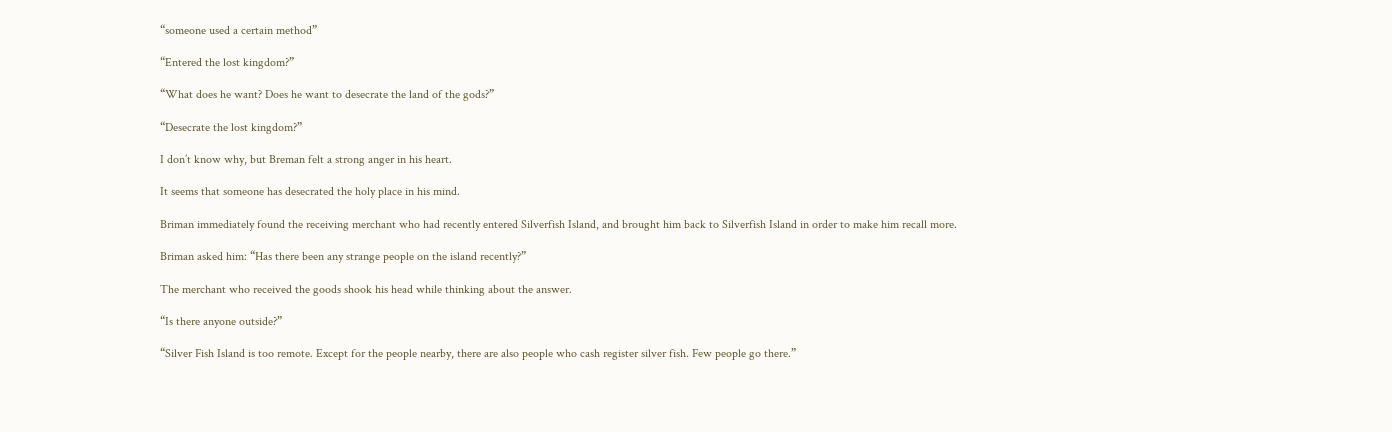“someone used a certain method”

“Entered the lost kingdom?”

“What does he want? Does he want to desecrate the land of the gods?”

“Desecrate the lost kingdom?”

I don’t know why, but Breman felt a strong anger in his heart.

It seems that someone has desecrated the holy place in his mind.

Briman immediately found the receiving merchant who had recently entered Silverfish Island, and brought him back to Silverfish Island in order to make him recall more.

Briman asked him: “Has there been any strange people on the island recently?”

The merchant who received the goods shook his head while thinking about the answer.

“Is there anyone outside?”

“Silver Fish Island is too remote. Except for the people nearby, there are also people who cash register silver fish. Few people go there.”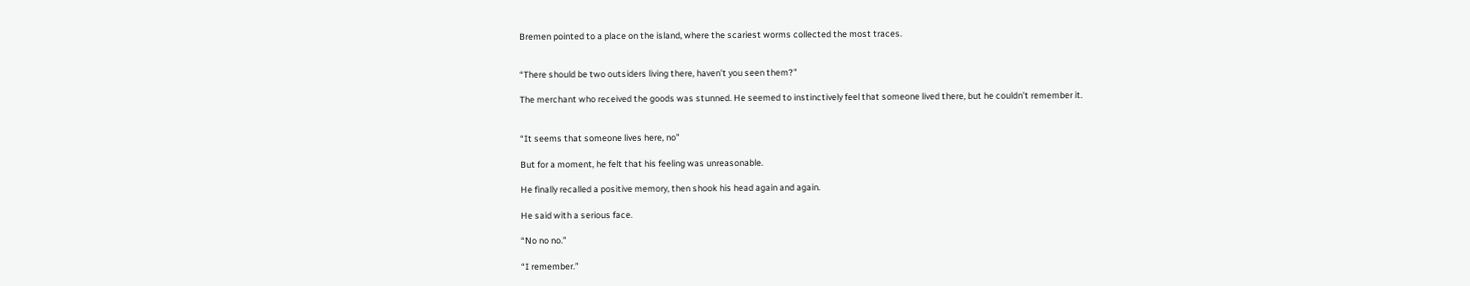Bremen pointed to a place on the island, where the scariest worms collected the most traces.


“There should be two outsiders living there, haven’t you seen them?”

The merchant who received the goods was stunned. He seemed to instinctively feel that someone lived there, but he couldn’t remember it.


“It seems that someone lives here, no”

But for a moment, he felt that his feeling was unreasonable.

He finally recalled a positive memory, then shook his head again and again.

He said with a serious face.

“No no no.”

“I remember.”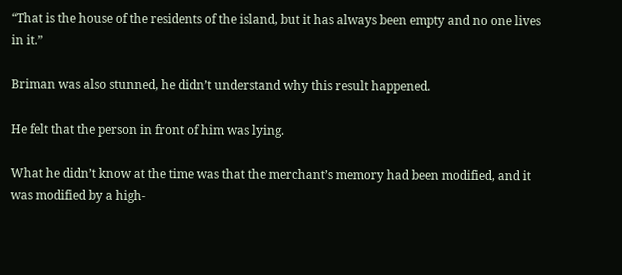“That is the house of the residents of the island, but it has always been empty and no one lives in it.”

Briman was also stunned, he didn’t understand why this result happened.

He felt that the person in front of him was lying.

What he didn’t know at the time was that the merchant’s memory had been modified, and it was modified by a high-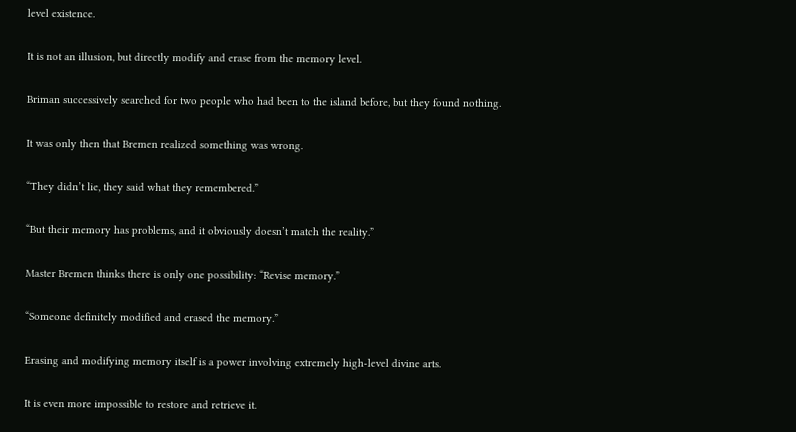level existence.

It is not an illusion, but directly modify and erase from the memory level.

Briman successively searched for two people who had been to the island before, but they found nothing.

It was only then that Bremen realized something was wrong.

“They didn’t lie, they said what they remembered.”

“But their memory has problems, and it obviously doesn’t match the reality.”

Master Bremen thinks there is only one possibility: “Revise memory.”

“Someone definitely modified and erased the memory.”

Erasing and modifying memory itself is a power involving extremely high-level divine arts.

It is even more impossible to restore and retrieve it.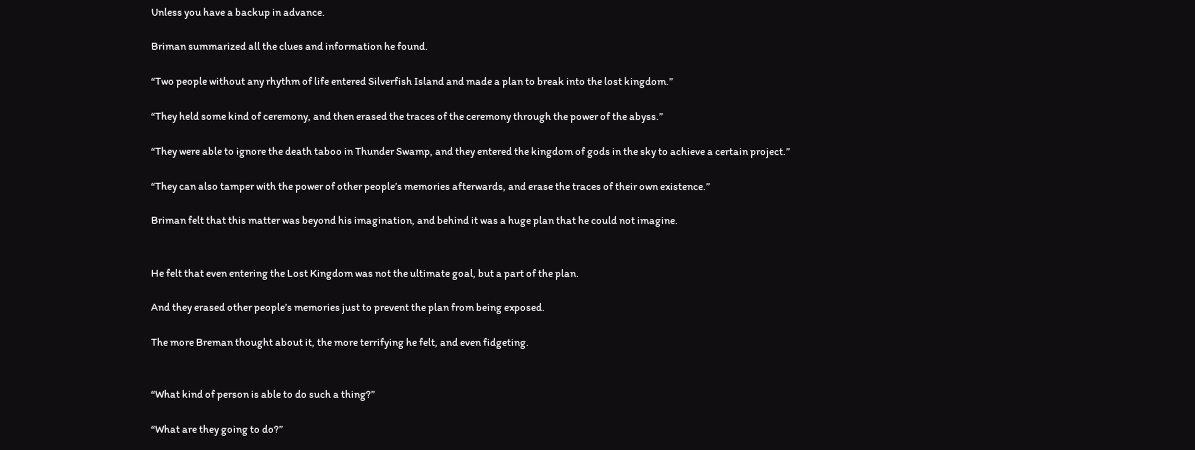Unless you have a backup in advance.

Briman summarized all the clues and information he found.

“Two people without any rhythm of life entered Silverfish Island and made a plan to break into the lost kingdom.”

“They held some kind of ceremony, and then erased the traces of the ceremony through the power of the abyss.”

“They were able to ignore the death taboo in Thunder Swamp, and they entered the kingdom of gods in the sky to achieve a certain project.”

“They can also tamper with the power of other people’s memories afterwards, and erase the traces of their own existence.”

Briman felt that this matter was beyond his imagination, and behind it was a huge plan that he could not imagine.


He felt that even entering the Lost Kingdom was not the ultimate goal, but a part of the plan.

And they erased other people’s memories just to prevent the plan from being exposed.

The more Breman thought about it, the more terrifying he felt, and even fidgeting.


“What kind of person is able to do such a thing?”

“What are they going to do?”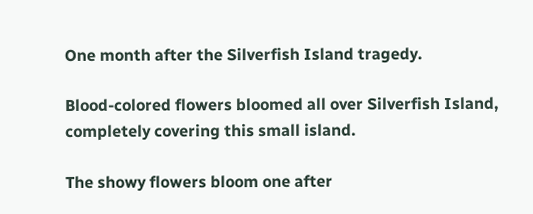One month after the Silverfish Island tragedy.

Blood-colored flowers bloomed all over Silverfish Island, completely covering this small island.

The showy flowers bloom one after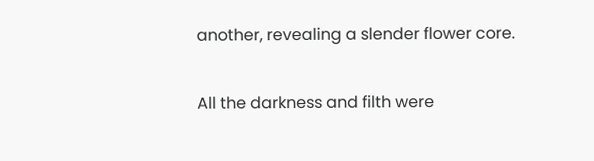another, revealing a slender flower core.

All the darkness and filth were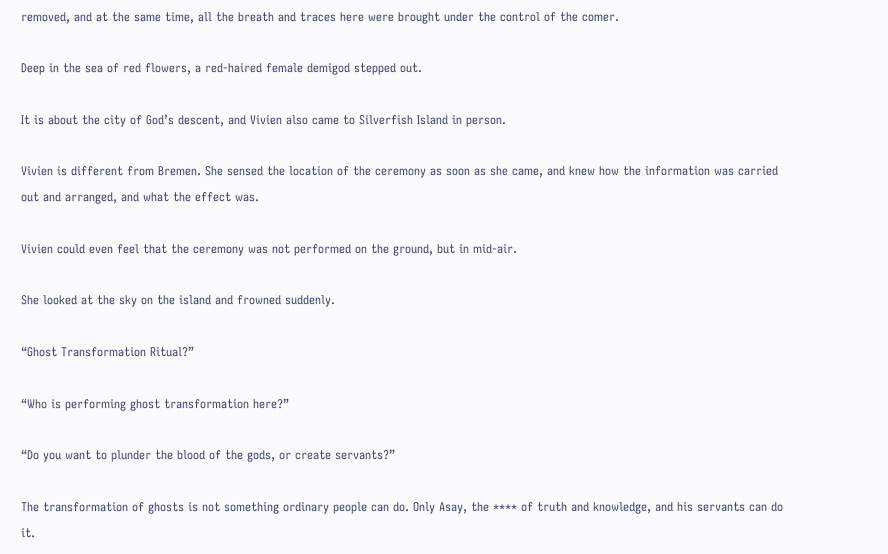removed, and at the same time, all the breath and traces here were brought under the control of the comer.

Deep in the sea of red flowers, a red-haired female demigod stepped out.

It is about the city of God’s descent, and Vivien also came to Silverfish Island in person.

Vivien is different from Bremen. She sensed the location of the ceremony as soon as she came, and knew how the information was carried out and arranged, and what the effect was.

Vivien could even feel that the ceremony was not performed on the ground, but in mid-air.

She looked at the sky on the island and frowned suddenly.

“Ghost Transformation Ritual?”

“Who is performing ghost transformation here?”

“Do you want to plunder the blood of the gods, or create servants?”

The transformation of ghosts is not something ordinary people can do. Only Asay, the **** of truth and knowledge, and his servants can do it.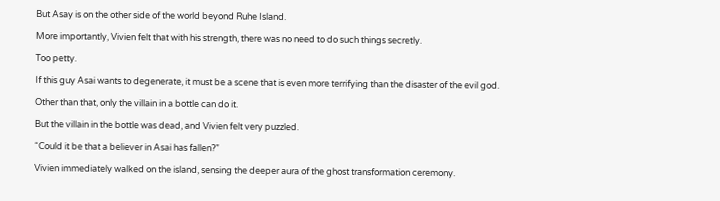But Asay is on the other side of the world beyond Ruhe Island.

More importantly, Vivien felt that with his strength, there was no need to do such things secretly.

Too petty.

If this guy Asai wants to degenerate, it must be a scene that is even more terrifying than the disaster of the evil god.

Other than that, only the villain in a bottle can do it.

But the villain in the bottle was dead, and Vivien felt very puzzled.

“Could it be that a believer in Asai has fallen?”

Vivien immediately walked on the island, sensing the deeper aura of the ghost transformation ceremony.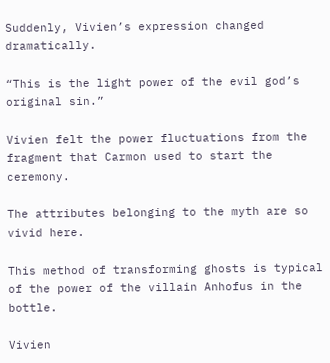Suddenly, Vivien’s expression changed dramatically.

“This is the light power of the evil god’s original sin.”

Vivien felt the power fluctuations from the fragment that Carmon used to start the ceremony.

The attributes belonging to the myth are so vivid here.

This method of transforming ghosts is typical of the power of the villain Anhofus in the bottle.

Vivien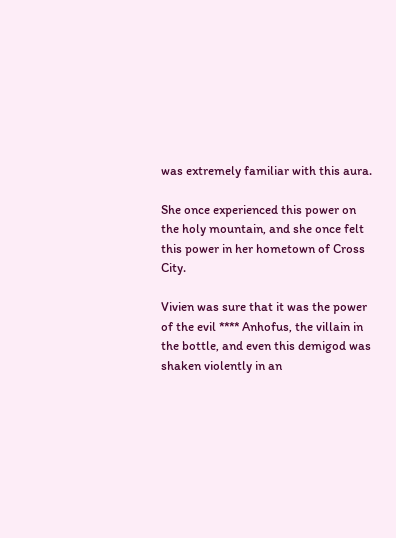was extremely familiar with this aura.

She once experienced this power on the holy mountain, and she once felt this power in her hometown of Cross City.

Vivien was sure that it was the power of the evil **** Anhofus, the villain in the bottle, and even this demigod was shaken violently in an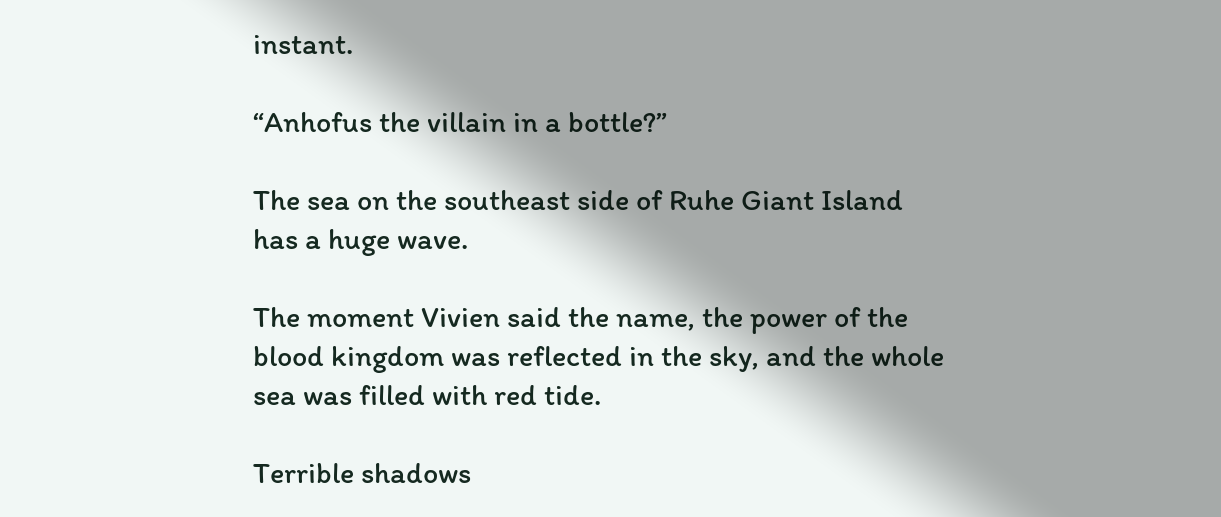instant.

“Anhofus the villain in a bottle?”

The sea on the southeast side of Ruhe Giant Island has a huge wave.

The moment Vivien said the name, the power of the blood kingdom was reflected in the sky, and the whole sea was filled with red tide.

Terrible shadows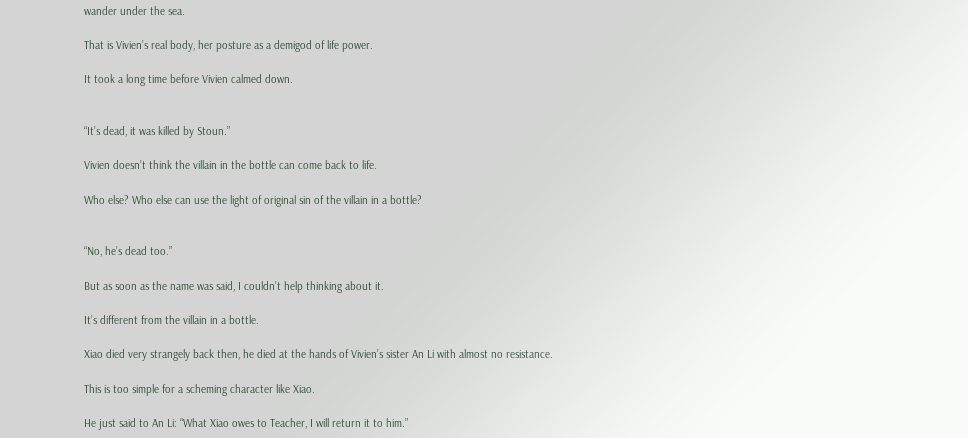wander under the sea.

That is Vivien’s real body, her posture as a demigod of life power.

It took a long time before Vivien calmed down.


“It’s dead, it was killed by Stoun.”

Vivien doesn’t think the villain in the bottle can come back to life.

Who else? Who else can use the light of original sin of the villain in a bottle?


“No, he’s dead too.”

But as soon as the name was said, I couldn’t help thinking about it.

It’s different from the villain in a bottle.

Xiao died very strangely back then, he died at the hands of Vivien’s sister An Li with almost no resistance.

This is too simple for a scheming character like Xiao.

He just said to An Li: “What Xiao owes to Teacher, I will return it to him.”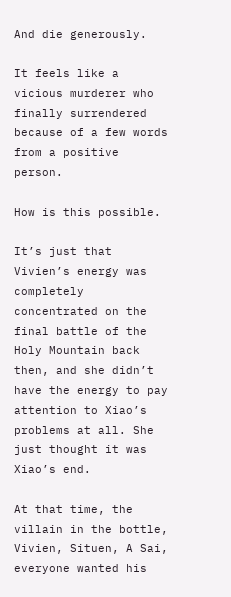And die generously.

It feels like a vicious murderer who finally surrendered because of a few words from a positive person.

How is this possible.

It’s just that Vivien’s energy was completely concentrated on the final battle of the Holy Mountain back then, and she didn’t have the energy to pay attention to Xiao’s problems at all. She just thought it was Xiao’s end.

At that time, the villain in the bottle, Vivien, Situen, A Sai, everyone wanted his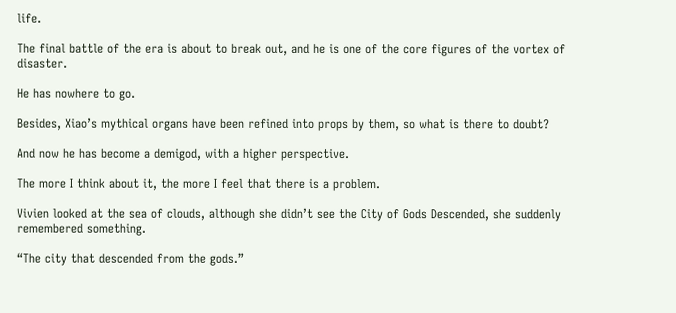life.

The final battle of the era is about to break out, and he is one of the core figures of the vortex of disaster.

He has nowhere to go.

Besides, Xiao’s mythical organs have been refined into props by them, so what is there to doubt?

And now he has become a demigod, with a higher perspective.

The more I think about it, the more I feel that there is a problem.

Vivien looked at the sea of clouds, although she didn’t see the City of Gods Descended, she suddenly remembered something.

“The city that descended from the gods.”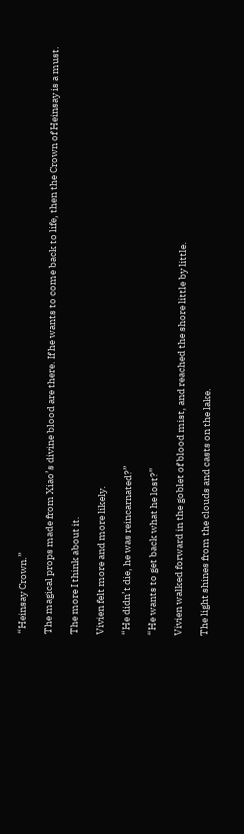“Heinsay Crown.”

The magical props made from Xiao’s divine blood are there. If he wants to come back to life, then the Crown of Heinsay is a must.

The more I think about it.

Vivien felt more and more likely.

“He didn’t die, he was reincarnated?”

“He wants to get back what he lost?”

Vivien walked forward in the goblet of blood mist, and reached the shore little by little.

The light shines from the clouds and casts on the lake.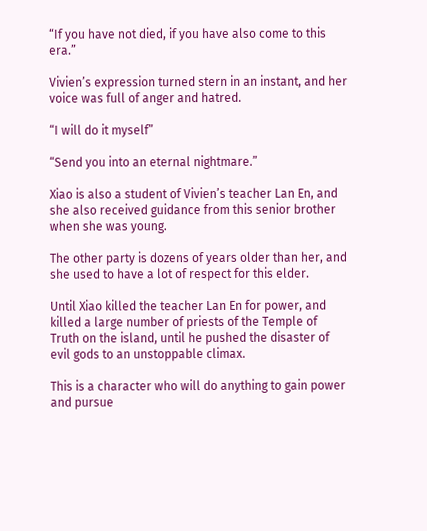“If you have not died, if you have also come to this era.”

Vivien’s expression turned stern in an instant, and her voice was full of anger and hatred.

“I will do it myself”

“Send you into an eternal nightmare.”

Xiao is also a student of Vivien’s teacher Lan En, and she also received guidance from this senior brother when she was young.

The other party is dozens of years older than her, and she used to have a lot of respect for this elder.

Until Xiao killed the teacher Lan En for power, and killed a large number of priests of the Temple of Truth on the island, until he pushed the disaster of evil gods to an unstoppable climax.

This is a character who will do anything to gain power and pursue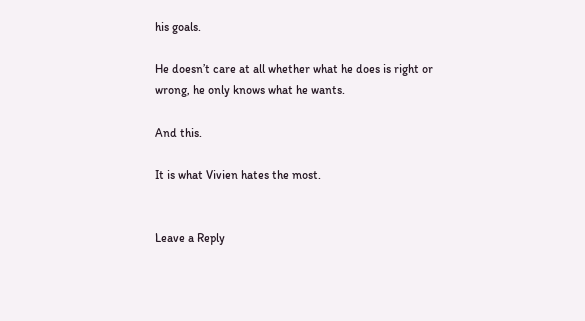his goals.

He doesn’t care at all whether what he does is right or wrong, he only knows what he wants.

And this.

It is what Vivien hates the most.


Leave a Reply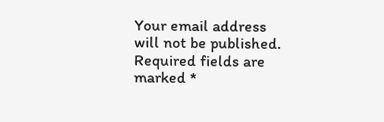Your email address will not be published. Required fields are marked *